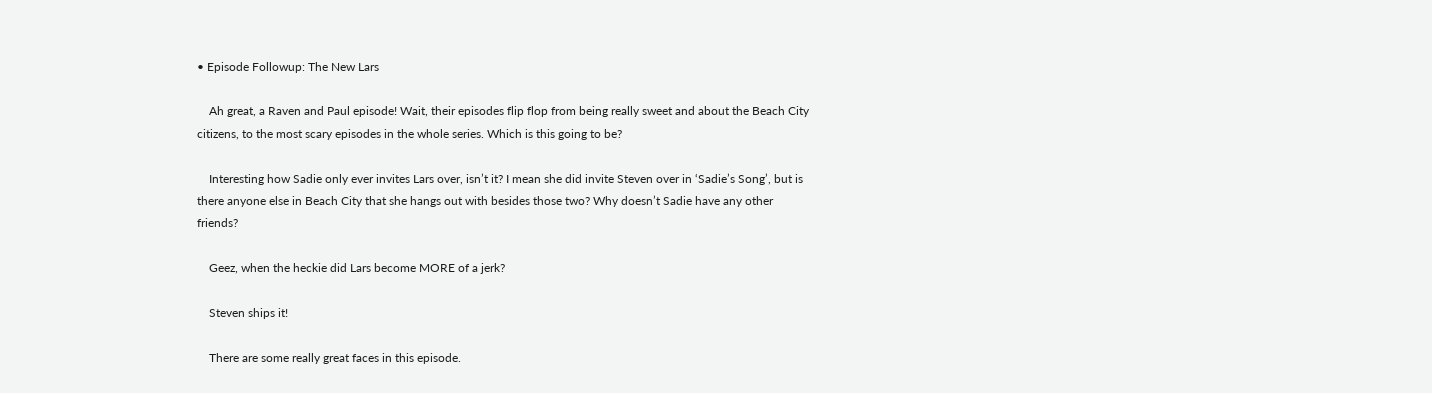• Episode Followup: The New Lars

    Ah great, a Raven and Paul episode! Wait, their episodes flip flop from being really sweet and about the Beach City citizens, to the most scary episodes in the whole series. Which is this going to be?

    Interesting how Sadie only ever invites Lars over, isn’t it? I mean she did invite Steven over in ‘Sadie’s Song’, but is there anyone else in Beach City that she hangs out with besides those two? Why doesn’t Sadie have any other friends?

    Geez, when the heckie did Lars become MORE of a jerk?

    Steven ships it!

    There are some really great faces in this episode.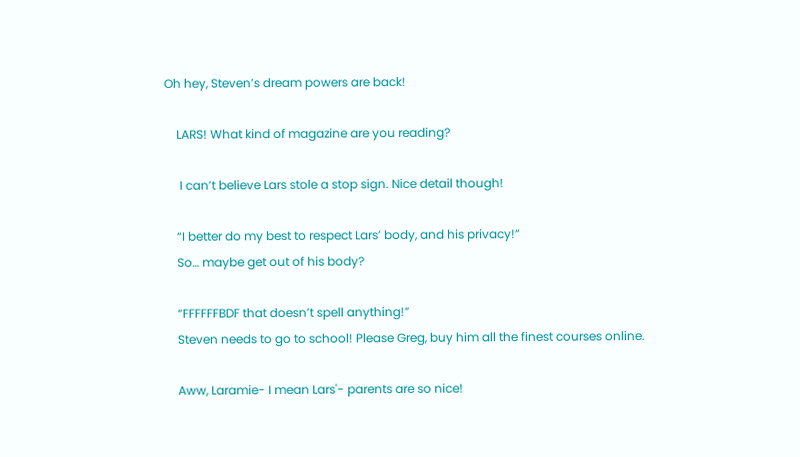Oh hey, Steven’s dream powers are back!

    LARS! What kind of magazine are you reading?

     I can’t believe Lars stole a stop sign. Nice detail though!

    “I better do my best to respect Lars’ body, and his privacy!”
    So… maybe get out of his body?

    “FFFFFFBDF that doesn’t spell anything!”
    Steven needs to go to school! Please Greg, buy him all the finest courses online.

    Aww, Laramie- I mean Lars'- parents are so nice!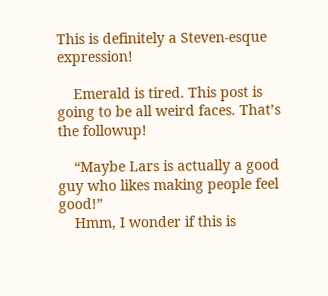This is definitely a Steven-esque expression!

    Emerald is tired. This post is going to be all weird faces. That’s the followup!

    “Maybe Lars is actually a good guy who likes making people feel good!”
    Hmm, I wonder if this is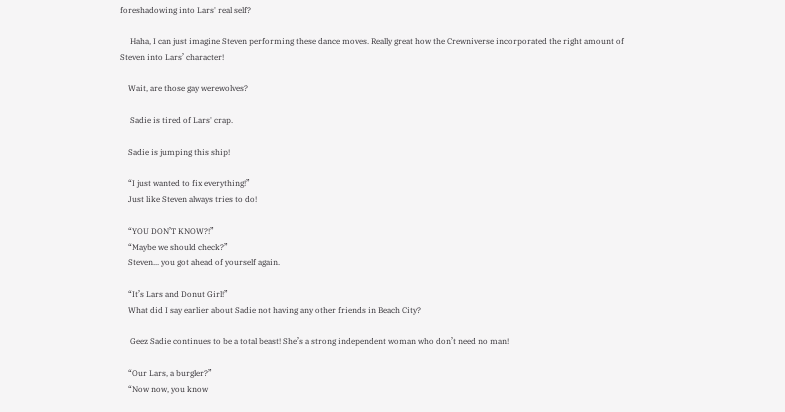foreshadowing into Lars' real self?

     Haha, I can just imagine Steven performing these dance moves. Really great how the Crewniverse incorporated the right amount of Steven into Lars’ character!

    Wait, are those gay werewolves?

     Sadie is tired of Lars' crap.

    Sadie is jumping this ship!

    “I just wanted to fix everything!”
    Just like Steven always tries to do!

    “YOU DON’T KNOW?!”
    “Maybe we should check?”
    Steven... you got ahead of yourself again.

    “It’s Lars and Donut Girl!”
    What did I say earlier about Sadie not having any other friends in Beach City?

     Geez Sadie continues to be a total beast! She’s a strong independent woman who don’t need no man!

    “Our Lars, a burgler?”
    “Now now, you know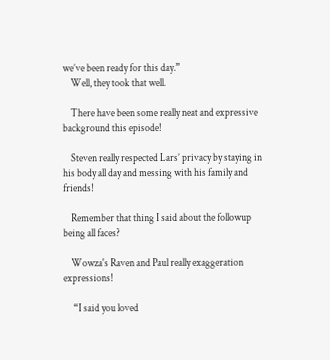we’ve been ready for this day.”
    Well, they took that well.

    There have been some really neat and expressive background this episode!

    Steven really respected Lars’ privacy by staying in his body all day and messing with his family and friends!

    Remember that thing I said about the followup being all faces?

    Wowza's Raven and Paul really exaggeration expressions!

     “I said you loved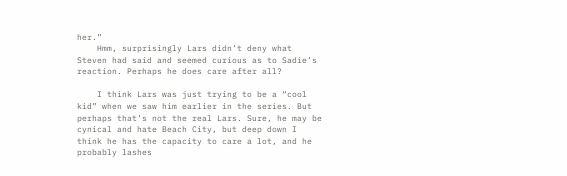her.”
    Hmm, surprisingly Lars didn’t deny what Steven had said and seemed curious as to Sadie’s reaction. Perhaps he does care after all?

    I think Lars was just trying to be a “cool kid” when we saw him earlier in the series. But perhaps that’s not the real Lars. Sure, he may be cynical and hate Beach City, but deep down I think he has the capacity to care a lot, and he probably lashes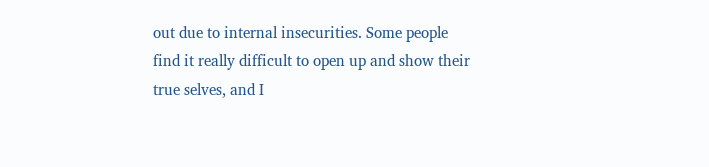out due to internal insecurities. Some people find it really difficult to open up and show their true selves, and I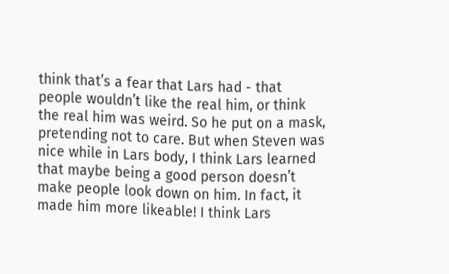think that’s a fear that Lars had - that people wouldn’t like the real him, or think the real him was weird. So he put on a mask, pretending not to care. But when Steven was nice while in Lars body, I think Lars learned that maybe being a good person doesn’t make people look down on him. In fact, it made him more likeable! I think Lars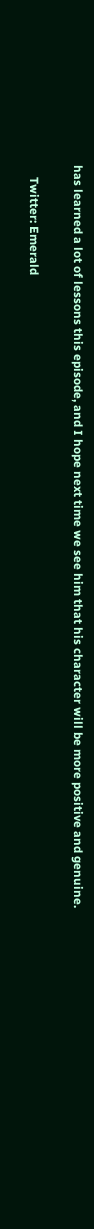has learned a lot of lessons this episode, and I hope next time we see him that his character will be more positive and genuine.

    Twitter: Emerald